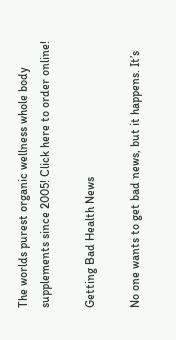The worlds purest organic wellness whole body supplements since 2005! Click here to order online!

Getting Bad Health News

No one wants to get bad news, but it happens. It’s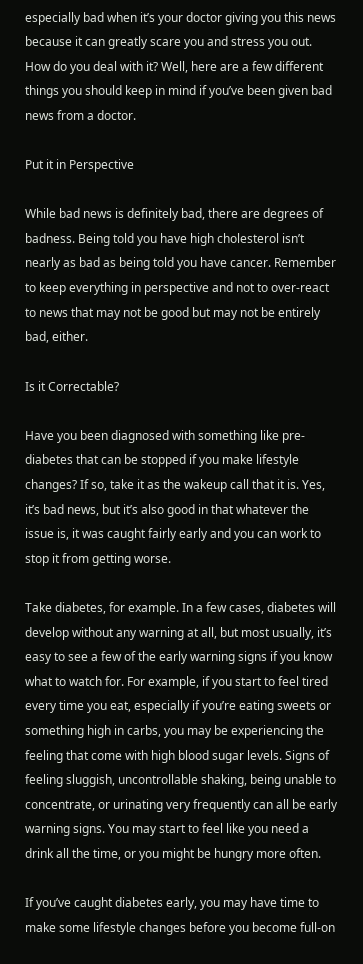especially bad when it’s your doctor giving you this news because it can greatly scare you and stress you out. How do you deal with it? Well, here are a few different things you should keep in mind if you’ve been given bad news from a doctor.

Put it in Perspective

While bad news is definitely bad, there are degrees of badness. Being told you have high cholesterol isn’t nearly as bad as being told you have cancer. Remember to keep everything in perspective and not to over-react to news that may not be good but may not be entirely bad, either.

Is it Correctable?

Have you been diagnosed with something like pre-diabetes that can be stopped if you make lifestyle changes? If so, take it as the wakeup call that it is. Yes, it’s bad news, but it’s also good in that whatever the issue is, it was caught fairly early and you can work to stop it from getting worse.

Take diabetes, for example. In a few cases, diabetes will develop without any warning at all, but most usually, it’s easy to see a few of the early warning signs if you know what to watch for. For example, if you start to feel tired every time you eat, especially if you’re eating sweets or something high in carbs, you may be experiencing the feeling that come with high blood sugar levels. Signs of feeling sluggish, uncontrollable shaking, being unable to concentrate, or urinating very frequently can all be early warning signs. You may start to feel like you need a drink all the time, or you might be hungry more often.

If you’ve caught diabetes early, you may have time to make some lifestyle changes before you become full-on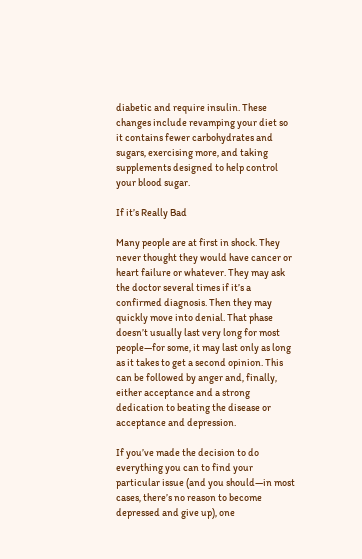diabetic and require insulin. These changes include revamping your diet so it contains fewer carbohydrates and sugars, exercising more, and taking supplements designed to help control your blood sugar.

If it’s Really Bad

Many people are at first in shock. They never thought they would have cancer or heart failure or whatever. They may ask the doctor several times if it’s a confirmed diagnosis. Then they may quickly move into denial. That phase doesn’t usually last very long for most people—for some, it may last only as long as it takes to get a second opinion. This can be followed by anger and, finally, either acceptance and a strong dedication to beating the disease or acceptance and depression.

If you’ve made the decision to do everything you can to find your particular issue (and you should—in most cases, there’s no reason to become depressed and give up), one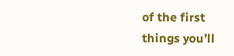of the first things you’ll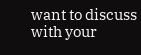want to discuss with your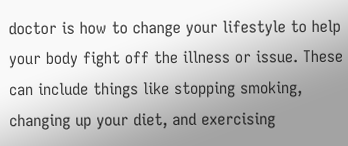doctor is how to change your lifestyle to help your body fight off the illness or issue. These can include things like stopping smoking, changing up your diet, and exercising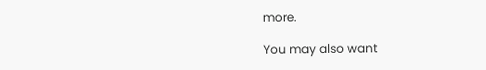more.

You may also want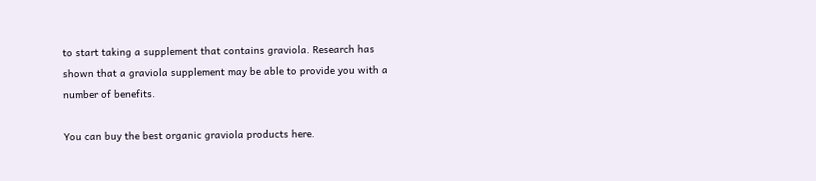to start taking a supplement that contains graviola. Research has shown that a graviola supplement may be able to provide you with a number of benefits.

You can buy the best organic graviola products here.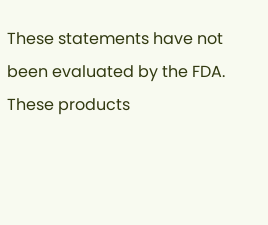These statements have not been evaluated by the FDA. These products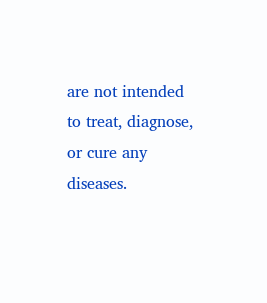are not intended to treat, diagnose, or cure any diseases.